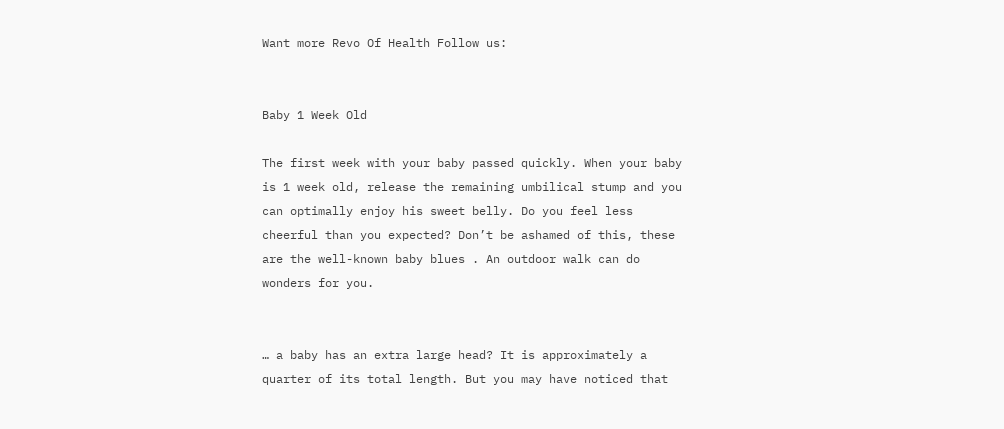Want more Revo Of Health Follow us:


Baby 1 Week Old

The first week with your baby passed quickly. When your baby is 1 week old, release the remaining umbilical stump and you can optimally enjoy his sweet belly. Do you feel less cheerful than you expected? Don’t be ashamed of this, these are the well-known baby blues . An outdoor walk can do wonders for you.


… a baby has an extra large head? It is approximately a quarter of its total length. But you may have noticed that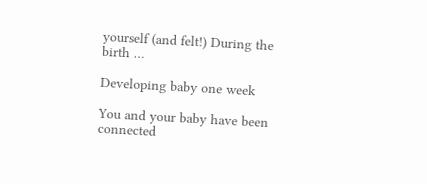yourself (and felt!) During the birth …

Developing baby one week

You and your baby have been connected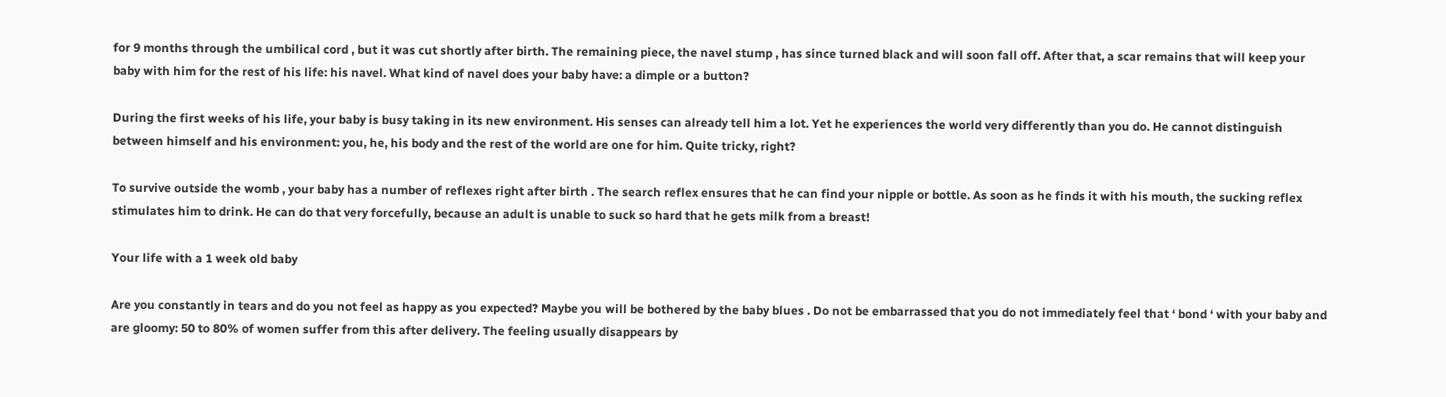for 9 months through the umbilical cord , but it was cut shortly after birth. The remaining piece, the navel stump , has since turned black and will soon fall off. After that, a scar remains that will keep your baby with him for the rest of his life: his navel. What kind of navel does your baby have: a dimple or a button?

During the first weeks of his life, your baby is busy taking in its new environment. His senses can already tell him a lot. Yet he experiences the world very differently than you do. He cannot distinguish between himself and his environment: you, he, his body and the rest of the world are one for him. Quite tricky, right?

To survive outside the womb , your baby has a number of reflexes right after birth . The search reflex ensures that he can find your nipple or bottle. As soon as he finds it with his mouth, the sucking reflex stimulates him to drink. He can do that very forcefully, because an adult is unable to suck so hard that he gets milk from a breast!

Your life with a 1 week old baby

Are you constantly in tears and do you not feel as happy as you expected? Maybe you will be bothered by the baby blues . Do not be embarrassed that you do not immediately feel that ‘ bond ‘ with your baby and are gloomy: 50 to 80% of women suffer from this after delivery. The feeling usually disappears by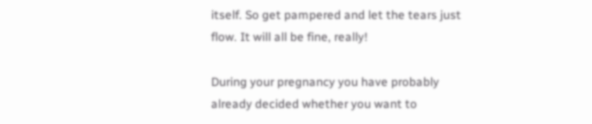itself. So get pampered and let the tears just flow. It will all be fine, really!

During your pregnancy you have probably already decided whether you want to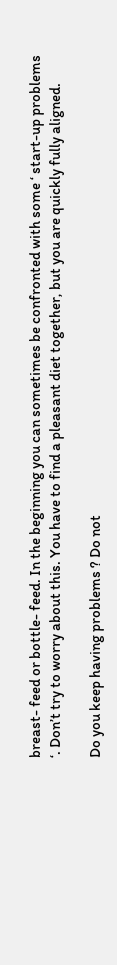breast- feed or bottle- feed. In the beginning you can sometimes be confronted with some ‘ start-up problems ‘. Don’t try to worry about this. You have to find a pleasant diet together, but you are quickly fully aligned.

Do you keep having problems ? Do not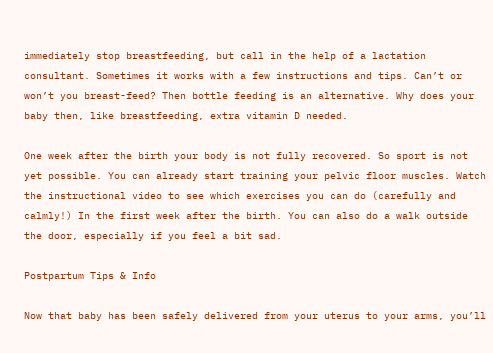immediately stop breastfeeding, but call in the help of a lactation consultant. Sometimes it works with a few instructions and tips. Can’t or won’t you breast-feed? Then bottle feeding is an alternative. Why does your baby then, like breastfeeding, extra vitamin D needed.

One week after the birth your body is not fully recovered. So sport is not yet possible. You can already start training your pelvic floor muscles. Watch the instructional video to see which exercises you can do (carefully and calmly!) In the first week after the birth. You can also do a walk outside the door, especially if you feel a bit sad.

Postpartum Tips & Info

Now that baby has been safely delivered from your uterus to your arms, you’ll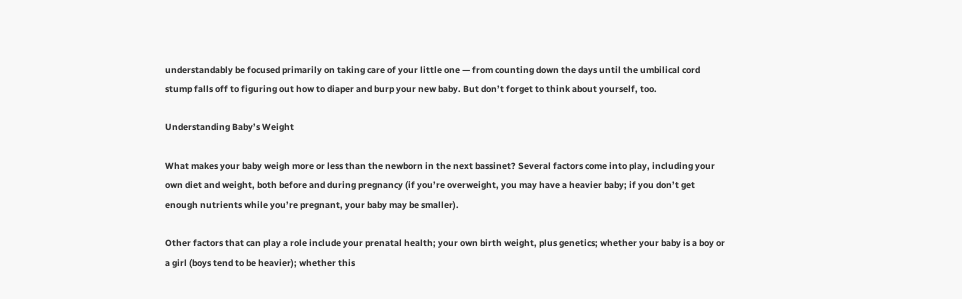understandably be focused primarily on taking care of your little one — from counting down the days until the umbilical cord stump falls off to figuring out how to diaper and burp your new baby. But don’t forget to think about yourself, too.

Understanding Baby’s Weight

What makes your baby weigh more or less than the newborn in the next bassinet? Several factors come into play, including your own diet and weight, both before and during pregnancy (if you’re overweight, you may have a heavier baby; if you don’t get enough nutrients while you’re pregnant, your baby may be smaller).

Other factors that can play a role include your prenatal health; your own birth weight, plus genetics; whether your baby is a boy or a girl (boys tend to be heavier); whether this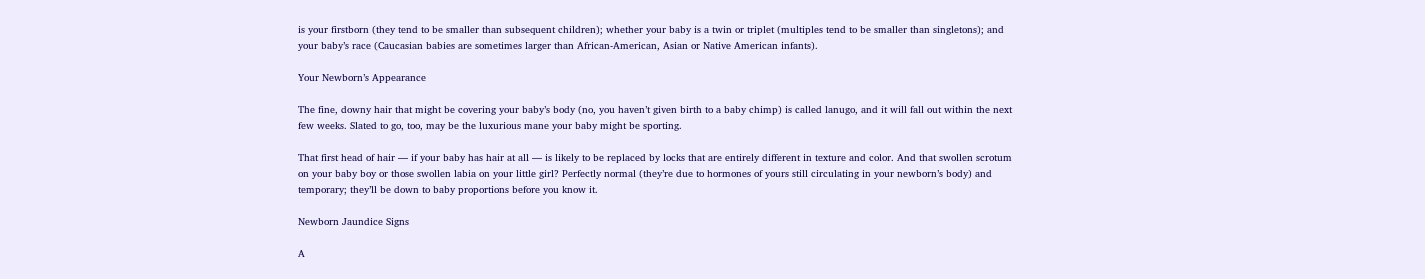is your firstborn (they tend to be smaller than subsequent children); whether your baby is a twin or triplet (multiples tend to be smaller than singletons); and your baby’s race (Caucasian babies are sometimes larger than African-American, Asian or Native American infants).

Your Newborn’s Appearance

The fine, downy hair that might be covering your baby’s body (no, you haven’t given birth to a baby chimp) is called lanugo, and it will fall out within the next few weeks. Slated to go, too, may be the luxurious mane your baby might be sporting.

That first head of hair — if your baby has hair at all — is likely to be replaced by locks that are entirely different in texture and color. And that swollen scrotum on your baby boy or those swollen labia on your little girl? Perfectly normal (they’re due to hormones of yours still circulating in your newborn’s body) and temporary; they’ll be down to baby proportions before you know it.

Newborn Jaundice Signs

A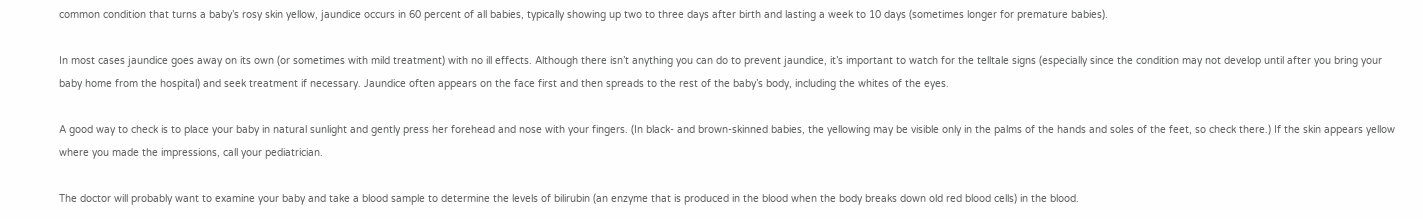common condition that turns a baby’s rosy skin yellow, jaundice occurs in 60 percent of all babies, typically showing up two to three days after birth and lasting a week to 10 days (sometimes longer for premature babies).

In most cases jaundice goes away on its own (or sometimes with mild treatment) with no ill effects. Although there isn’t anything you can do to prevent jaundice, it’s important to watch for the telltale signs (especially since the condition may not develop until after you bring your baby home from the hospital) and seek treatment if necessary. Jaundice often appears on the face first and then spreads to the rest of the baby’s body, including the whites of the eyes.

A good way to check is to place your baby in natural sunlight and gently press her forehead and nose with your fingers. (In black- and brown-skinned babies, the yellowing may be visible only in the palms of the hands and soles of the feet, so check there.) If the skin appears yellow where you made the impressions, call your pediatrician.

The doctor will probably want to examine your baby and take a blood sample to determine the levels of bilirubin (an enzyme that is produced in the blood when the body breaks down old red blood cells) in the blood.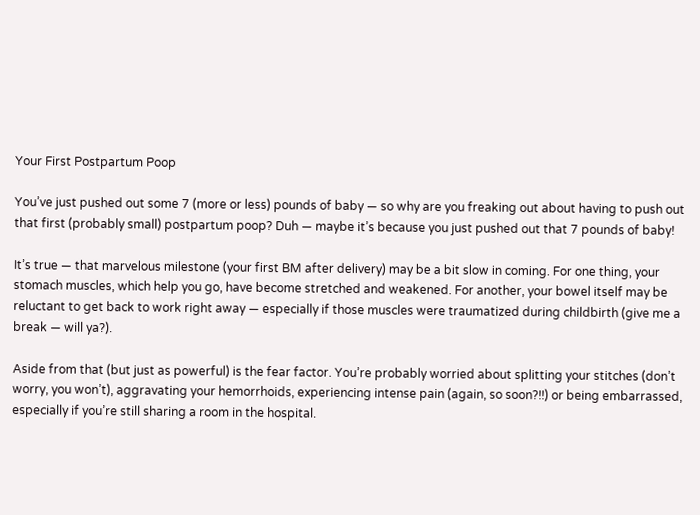Your First Postpartum Poop

You’ve just pushed out some 7 (more or less) pounds of baby — so why are you freaking out about having to push out that first (probably small) postpartum poop? Duh — maybe it’s because you just pushed out that 7 pounds of baby!

It’s true — that marvelous milestone (your first BM after delivery) may be a bit slow in coming. For one thing, your stomach muscles, which help you go, have become stretched and weakened. For another, your bowel itself may be reluctant to get back to work right away — especially if those muscles were traumatized during childbirth (give me a break — will ya?).

Aside from that (but just as powerful) is the fear factor. You’re probably worried about splitting your stitches (don’t worry, you won’t), aggravating your hemorrhoids, experiencing intense pain (again, so soon?!!) or being embarrassed, especially if you’re still sharing a room in the hospital.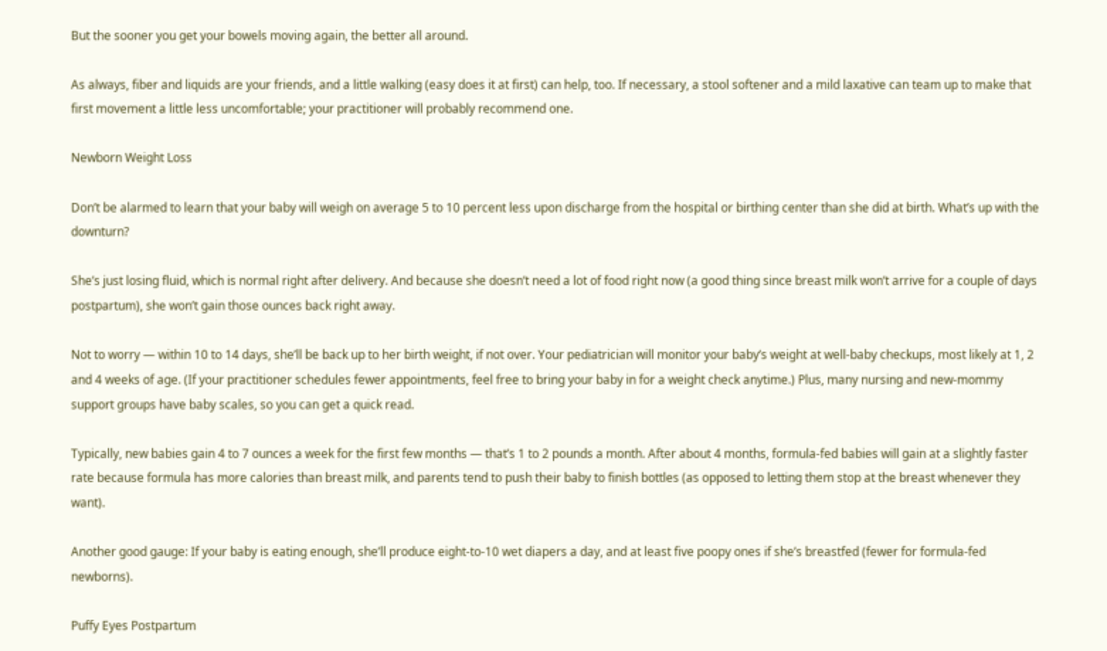But the sooner you get your bowels moving again, the better all around.

As always, fiber and liquids are your friends, and a little walking (easy does it at first) can help, too. If necessary, a stool softener and a mild laxative can team up to make that first movement a little less uncomfortable; your practitioner will probably recommend one.

Newborn Weight Loss

Don’t be alarmed to learn that your baby will weigh on average 5 to 10 percent less upon discharge from the hospital or birthing center than she did at birth. What’s up with the downturn?

She’s just losing fluid, which is normal right after delivery. And because she doesn’t need a lot of food right now (a good thing since breast milk won’t arrive for a couple of days postpartum), she won’t gain those ounces back right away.

Not to worry — within 10 to 14 days, she’ll be back up to her birth weight, if not over. Your pediatrician will monitor your baby’s weight at well-baby checkups, most likely at 1, 2 and 4 weeks of age. (If your practitioner schedules fewer appointments, feel free to bring your baby in for a weight check anytime.) Plus, many nursing and new-mommy support groups have baby scales, so you can get a quick read.

Typically, new babies gain 4 to 7 ounces a week for the first few months — that’s 1 to 2 pounds a month. After about 4 months, formula-fed babies will gain at a slightly faster rate because formula has more calories than breast milk, and parents tend to push their baby to finish bottles (as opposed to letting them stop at the breast whenever they want).

Another good gauge: If your baby is eating enough, she’ll produce eight-to-10 wet diapers a day, and at least five poopy ones if she’s breastfed (fewer for formula-fed newborns).

Puffy Eyes Postpartum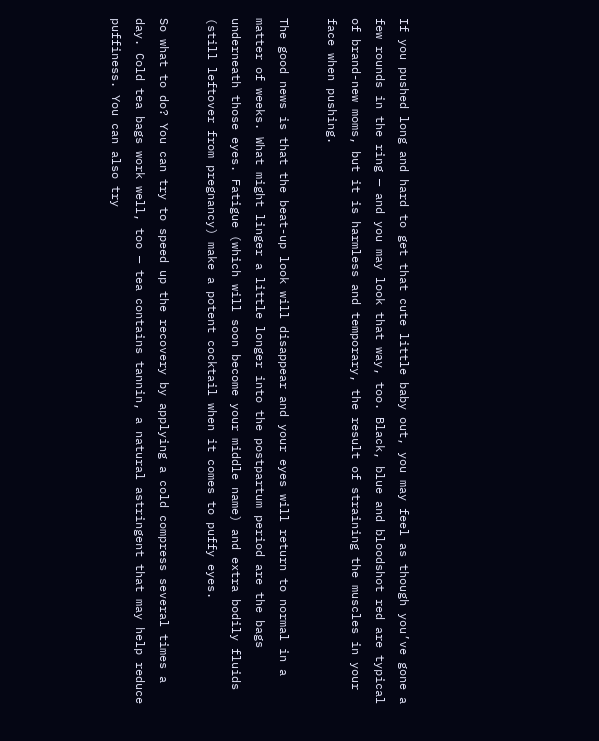If you pushed long and hard to get that cute little baby out, you may feel as though you’ve gone a few rounds in the ring — and you may look that way, too. Black, blue and bloodshot red are typical of brand-new moms, but it is harmless and temporary, the result of straining the muscles in your face when pushing.

The good news is that the beat-up look will disappear and your eyes will return to normal in a matter of weeks. What might linger a little longer into the postpartum period are the bags underneath those eyes. Fatigue (which will soon become your middle name) and extra bodily fluids (still leftover from pregnancy) make a potent cocktail when it comes to puffy eyes.

So what to do? You can try to speed up the recovery by applying a cold compress several times a day. Cold tea bags work well, too — tea contains tannin, a natural astringent that may help reduce puffiness. You can also try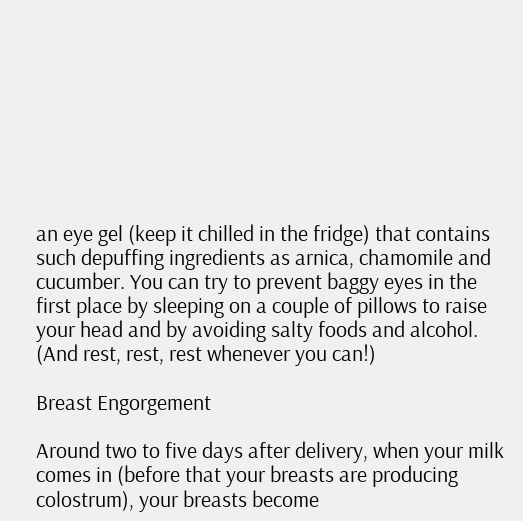an eye gel (keep it chilled in the fridge) that contains such depuffing ingredients as arnica, chamomile and cucumber. You can try to prevent baggy eyes in the first place by sleeping on a couple of pillows to raise your head and by avoiding salty foods and alcohol. (And rest, rest, rest whenever you can!)

Breast Engorgement

Around two to five days after delivery, when your milk comes in (before that your breasts are producing colostrum), your breasts become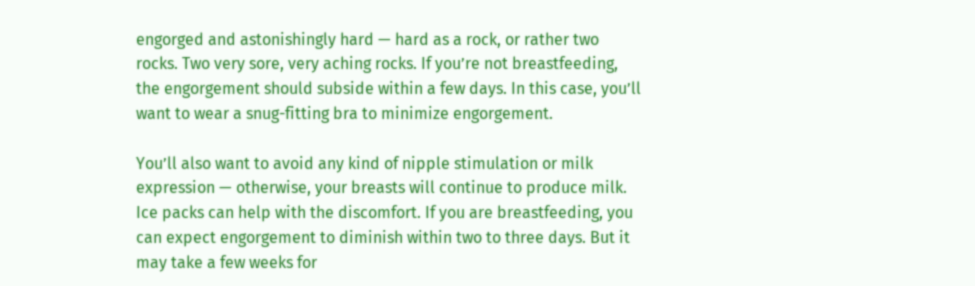engorged and astonishingly hard — hard as a rock, or rather two rocks. Two very sore, very aching rocks. If you’re not breastfeeding, the engorgement should subside within a few days. In this case, you’ll want to wear a snug-fitting bra to minimize engorgement.

You’ll also want to avoid any kind of nipple stimulation or milk expression — otherwise, your breasts will continue to produce milk. Ice packs can help with the discomfort. If you are breastfeeding, you can expect engorgement to diminish within two to three days. But it may take a few weeks for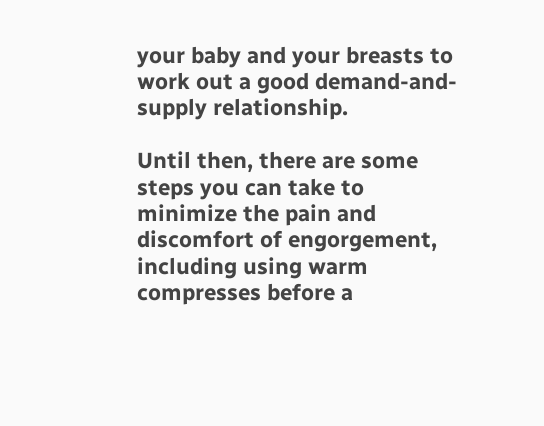your baby and your breasts to work out a good demand-and-supply relationship.

Until then, there are some steps you can take to minimize the pain and discomfort of engorgement, including using warm compresses before a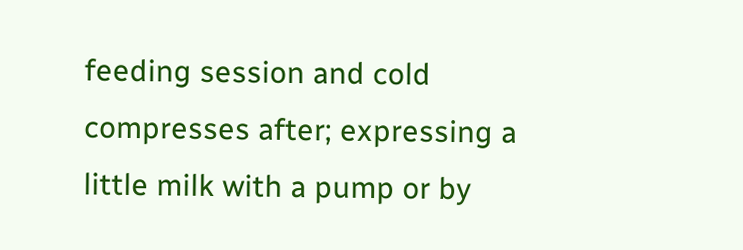feeding session and cold compresses after; expressing a little milk with a pump or by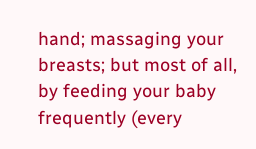hand; massaging your breasts; but most of all, by feeding your baby frequently (every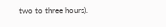two to three hours).